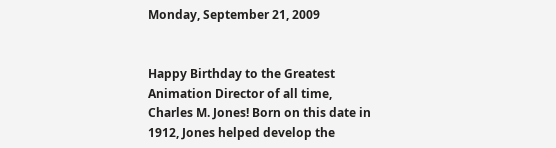Monday, September 21, 2009


Happy Birthday to the Greatest Animation Director of all time, Charles M. Jones! Born on this date in 1912, Jones helped develop the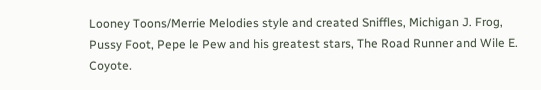Looney Toons/Merrie Melodies style and created Sniffles, Michigan J. Frog, Pussy Foot, Pepe le Pew and his greatest stars, The Road Runner and Wile E. Coyote.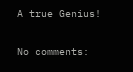A true Genius!

No comments: